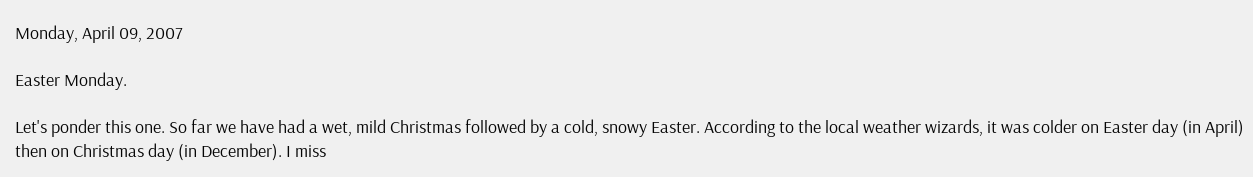Monday, April 09, 2007

Easter Monday.

Let's ponder this one. So far we have had a wet, mild Christmas followed by a cold, snowy Easter. According to the local weather wizards, it was colder on Easter day (in April) then on Christmas day (in December). I miss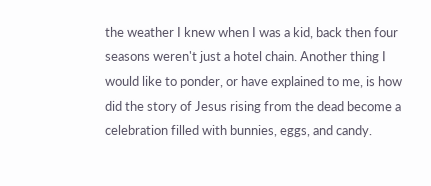the weather I knew when I was a kid, back then four seasons weren't just a hotel chain. Another thing I would like to ponder, or have explained to me, is how did the story of Jesus rising from the dead become a celebration filled with bunnies, eggs, and candy.